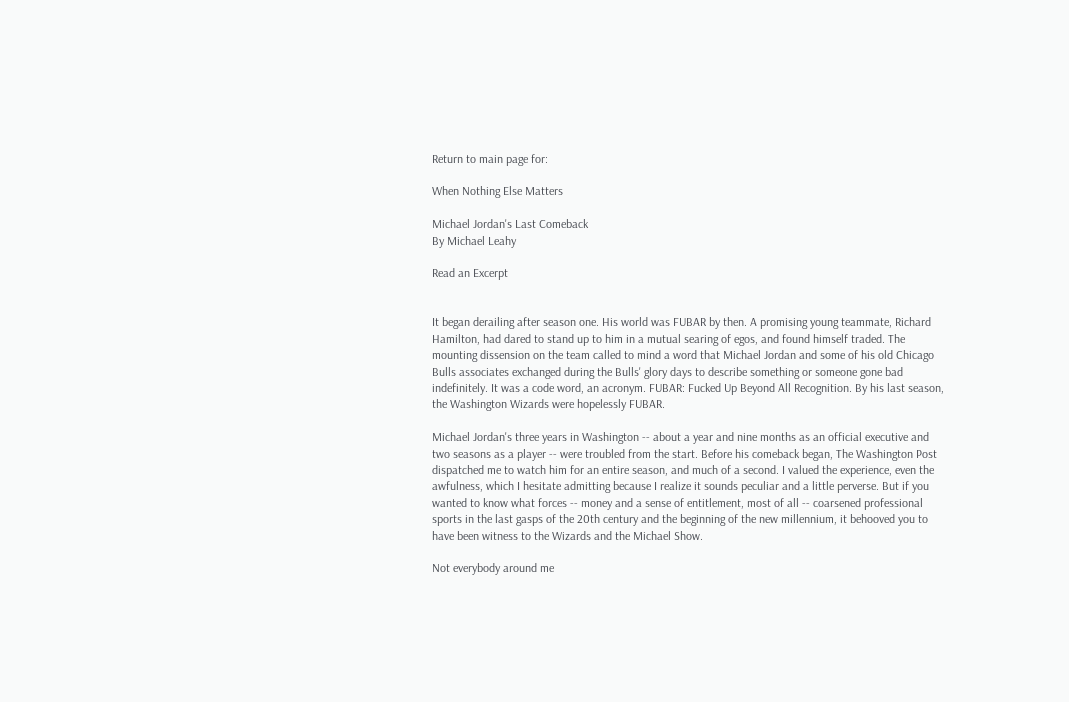Return to main page for:

When Nothing Else Matters

Michael Jordan's Last Comeback
By Michael Leahy

Read an Excerpt


It began derailing after season one. His world was FUBAR by then. A promising young teammate, Richard Hamilton, had dared to stand up to him in a mutual searing of egos, and found himself traded. The mounting dissension on the team called to mind a word that Michael Jordan and some of his old Chicago Bulls associates exchanged during the Bulls' glory days to describe something or someone gone bad indefinitely. It was a code word, an acronym. FUBAR: Fucked Up Beyond All Recognition. By his last season, the Washington Wizards were hopelessly FUBAR.

Michael Jordan's three years in Washington -- about a year and nine months as an official executive and two seasons as a player -- were troubled from the start. Before his comeback began, The Washington Post dispatched me to watch him for an entire season, and much of a second. I valued the experience, even the awfulness, which I hesitate admitting because I realize it sounds peculiar and a little perverse. But if you wanted to know what forces -- money and a sense of entitlement, most of all -- coarsened professional sports in the last gasps of the 20th century and the beginning of the new millennium, it behooved you to have been witness to the Wizards and the Michael Show.

Not everybody around me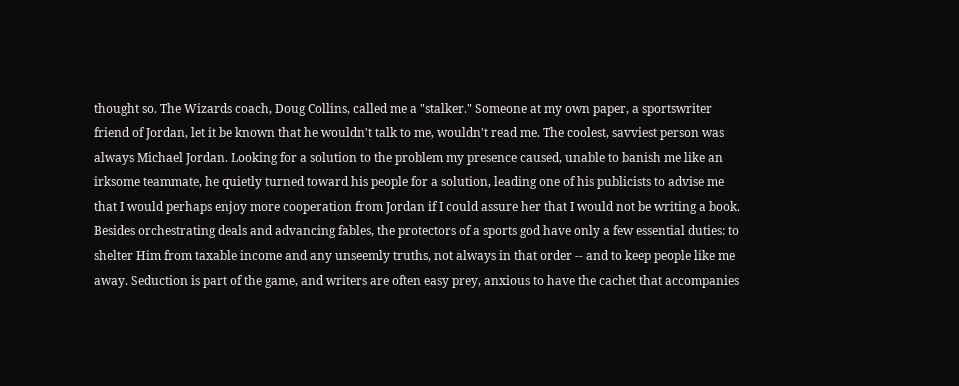thought so. The Wizards coach, Doug Collins, called me a "stalker." Someone at my own paper, a sportswriter friend of Jordan, let it be known that he wouldn't talk to me, wouldn't read me. The coolest, savviest person was always Michael Jordan. Looking for a solution to the problem my presence caused, unable to banish me like an irksome teammate, he quietly turned toward his people for a solution, leading one of his publicists to advise me that I would perhaps enjoy more cooperation from Jordan if I could assure her that I would not be writing a book. Besides orchestrating deals and advancing fables, the protectors of a sports god have only a few essential duties: to shelter Him from taxable income and any unseemly truths, not always in that order -- and to keep people like me away. Seduction is part of the game, and writers are often easy prey, anxious to have the cachet that accompanies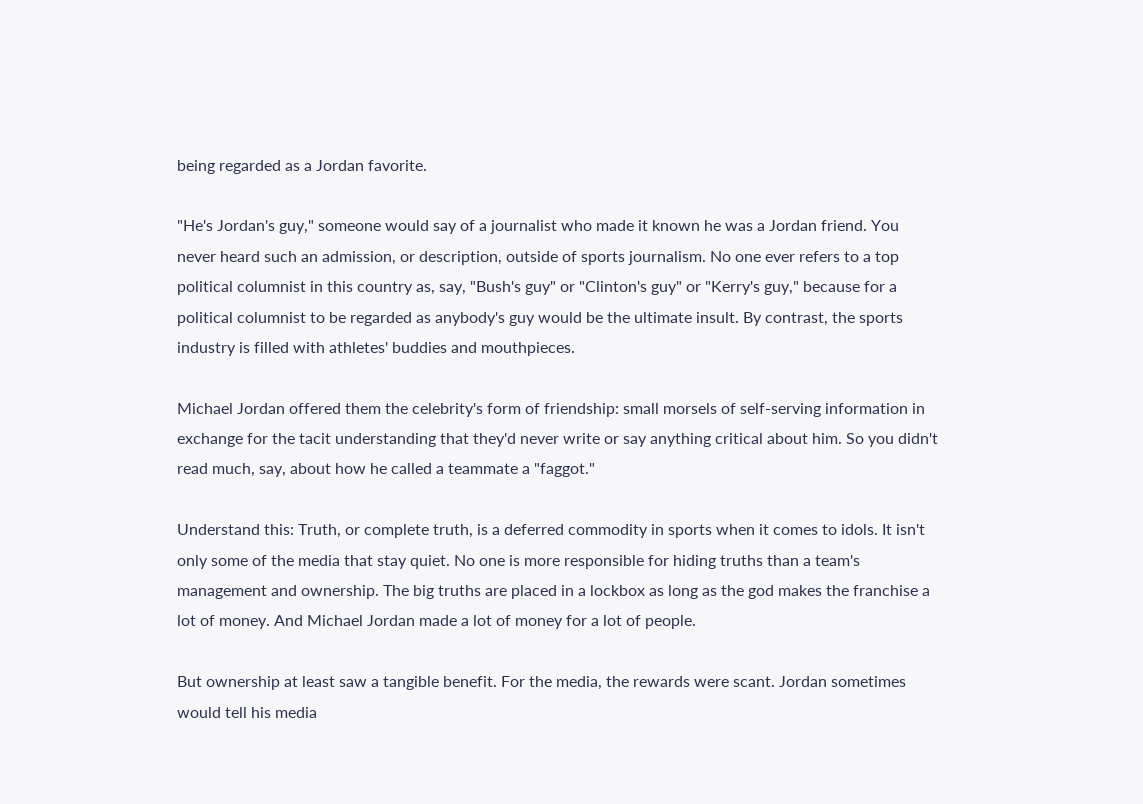being regarded as a Jordan favorite.

"He's Jordan's guy," someone would say of a journalist who made it known he was a Jordan friend. You never heard such an admission, or description, outside of sports journalism. No one ever refers to a top political columnist in this country as, say, "Bush's guy" or "Clinton's guy" or "Kerry's guy," because for a political columnist to be regarded as anybody's guy would be the ultimate insult. By contrast, the sports industry is filled with athletes' buddies and mouthpieces.

Michael Jordan offered them the celebrity's form of friendship: small morsels of self-serving information in exchange for the tacit understanding that they'd never write or say anything critical about him. So you didn't read much, say, about how he called a teammate a "faggot."

Understand this: Truth, or complete truth, is a deferred commodity in sports when it comes to idols. It isn't only some of the media that stay quiet. No one is more responsible for hiding truths than a team's management and ownership. The big truths are placed in a lockbox as long as the god makes the franchise a lot of money. And Michael Jordan made a lot of money for a lot of people.

But ownership at least saw a tangible benefit. For the media, the rewards were scant. Jordan sometimes would tell his media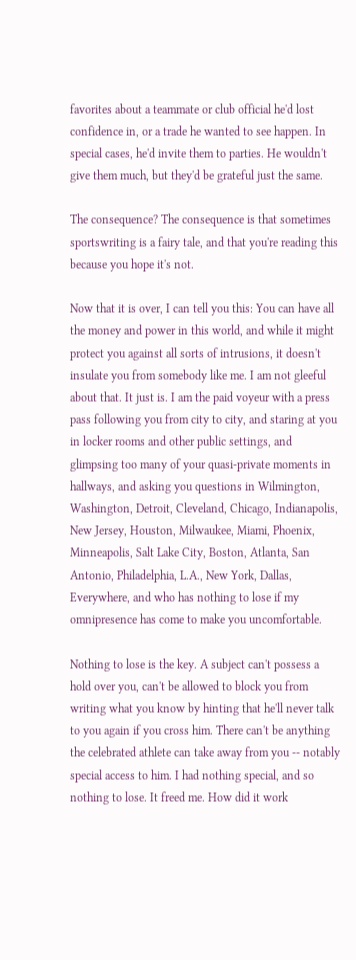favorites about a teammate or club official he'd lost confidence in, or a trade he wanted to see happen. In special cases, he'd invite them to parties. He wouldn't give them much, but they'd be grateful just the same.

The consequence? The consequence is that sometimes sportswriting is a fairy tale, and that you're reading this because you hope it's not.

Now that it is over, I can tell you this: You can have all the money and power in this world, and while it might protect you against all sorts of intrusions, it doesn't insulate you from somebody like me. I am not gleeful about that. It just is. I am the paid voyeur with a press pass following you from city to city, and staring at you in locker rooms and other public settings, and glimpsing too many of your quasi-private moments in hallways, and asking you questions in Wilmington, Washington, Detroit, Cleveland, Chicago, Indianapolis, New Jersey, Houston, Milwaukee, Miami, Phoenix, Minneapolis, Salt Lake City, Boston, Atlanta, San Antonio, Philadelphia, L.A., New York, Dallas, Everywhere, and who has nothing to lose if my omnipresence has come to make you uncomfortable.

Nothing to lose is the key. A subject can't possess a hold over you, can't be allowed to block you from writing what you know by hinting that he'll never talk to you again if you cross him. There can't be anything the celebrated athlete can take away from you -- notably special access to him. I had nothing special, and so nothing to lose. It freed me. How did it work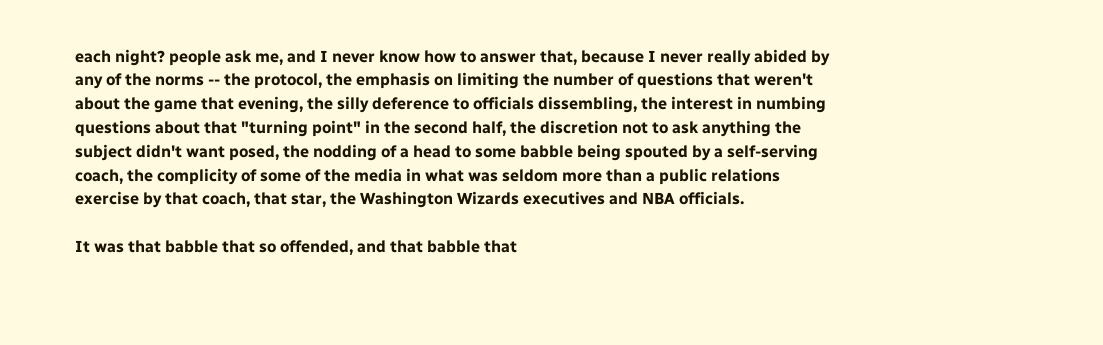each night? people ask me, and I never know how to answer that, because I never really abided by any of the norms -- the protocol, the emphasis on limiting the number of questions that weren't about the game that evening, the silly deference to officials dissembling, the interest in numbing questions about that "turning point" in the second half, the discretion not to ask anything the subject didn't want posed, the nodding of a head to some babble being spouted by a self-serving coach, the complicity of some of the media in what was seldom more than a public relations exercise by that coach, that star, the Washington Wizards executives and NBA officials.

It was that babble that so offended, and that babble that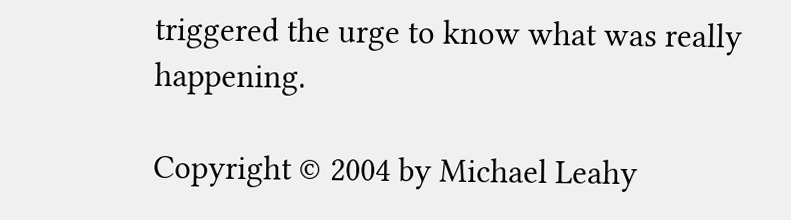triggered the urge to know what was really happening.

Copyright © 2004 by Michael Leahy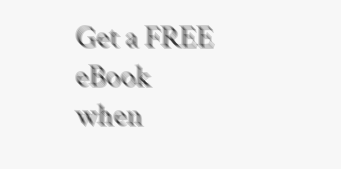Get a FREE eBook
when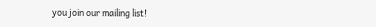you join our mailing list!